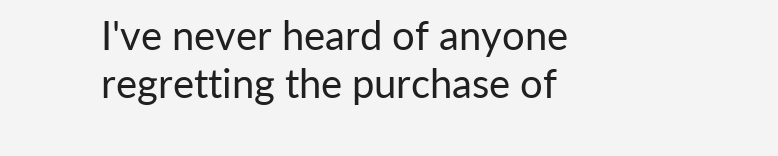I've never heard of anyone regretting the purchase of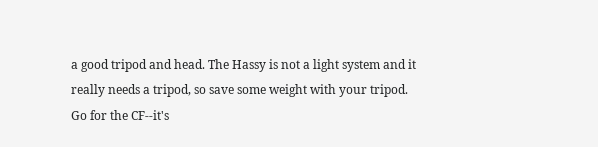a good tripod and head. The Hassy is not a light system and it really needs a tripod, so save some weight with your tripod. Go for the CF--it's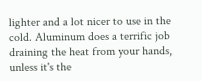lighter and a lot nicer to use in the cold. Aluminum does a terrific job draining the heat from your hands, unless it's the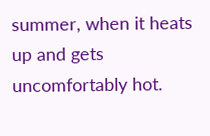summer, when it heats up and gets uncomfortably hot.